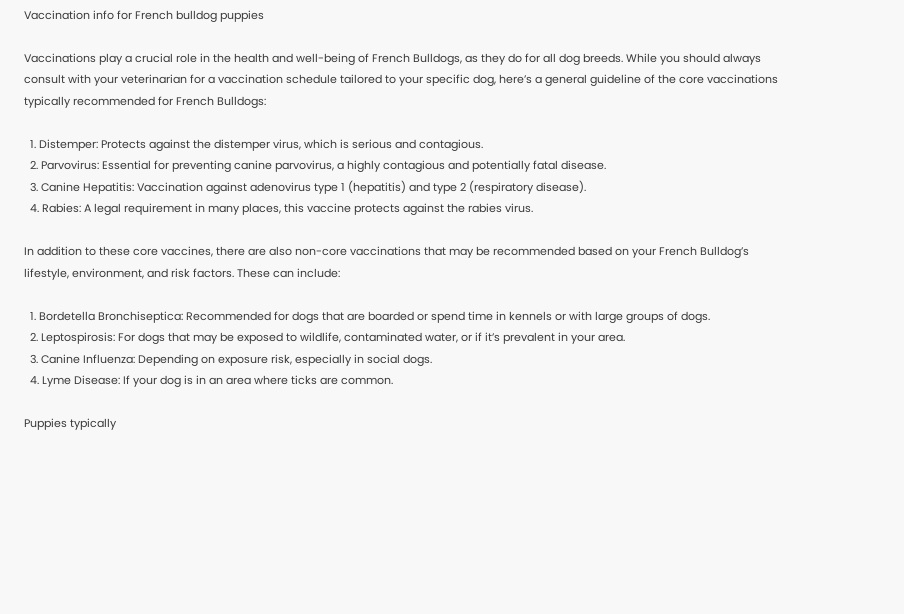Vaccination info for French bulldog puppies

Vaccinations play a crucial role in the health and well-being of French Bulldogs, as they do for all dog breeds. While you should always consult with your veterinarian for a vaccination schedule tailored to your specific dog, here’s a general guideline of the core vaccinations typically recommended for French Bulldogs:

  1. Distemper: Protects against the distemper virus, which is serious and contagious.
  2. Parvovirus: Essential for preventing canine parvovirus, a highly contagious and potentially fatal disease.
  3. Canine Hepatitis: Vaccination against adenovirus type 1 (hepatitis) and type 2 (respiratory disease).
  4. Rabies: A legal requirement in many places, this vaccine protects against the rabies virus.

In addition to these core vaccines, there are also non-core vaccinations that may be recommended based on your French Bulldog’s lifestyle, environment, and risk factors. These can include:

  1. Bordetella Bronchiseptica: Recommended for dogs that are boarded or spend time in kennels or with large groups of dogs.
  2. Leptospirosis: For dogs that may be exposed to wildlife, contaminated water, or if it’s prevalent in your area.
  3. Canine Influenza: Depending on exposure risk, especially in social dogs.
  4. Lyme Disease: If your dog is in an area where ticks are common.

Puppies typically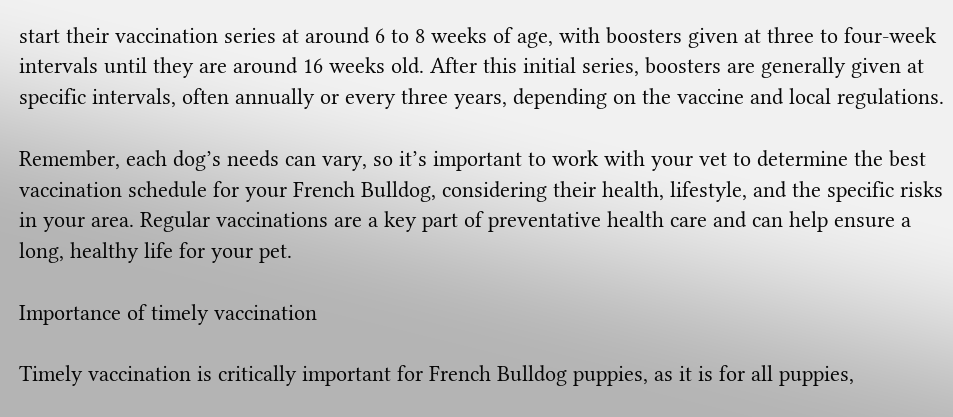start their vaccination series at around 6 to 8 weeks of age, with boosters given at three to four-week intervals until they are around 16 weeks old. After this initial series, boosters are generally given at specific intervals, often annually or every three years, depending on the vaccine and local regulations.

Remember, each dog’s needs can vary, so it’s important to work with your vet to determine the best vaccination schedule for your French Bulldog, considering their health, lifestyle, and the specific risks in your area. Regular vaccinations are a key part of preventative health care and can help ensure a long, healthy life for your pet.

Importance of timely vaccination

Timely vaccination is critically important for French Bulldog puppies, as it is for all puppies,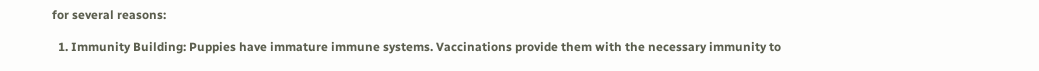for several reasons:

  1. Immunity Building: Puppies have immature immune systems. Vaccinations provide them with the necessary immunity to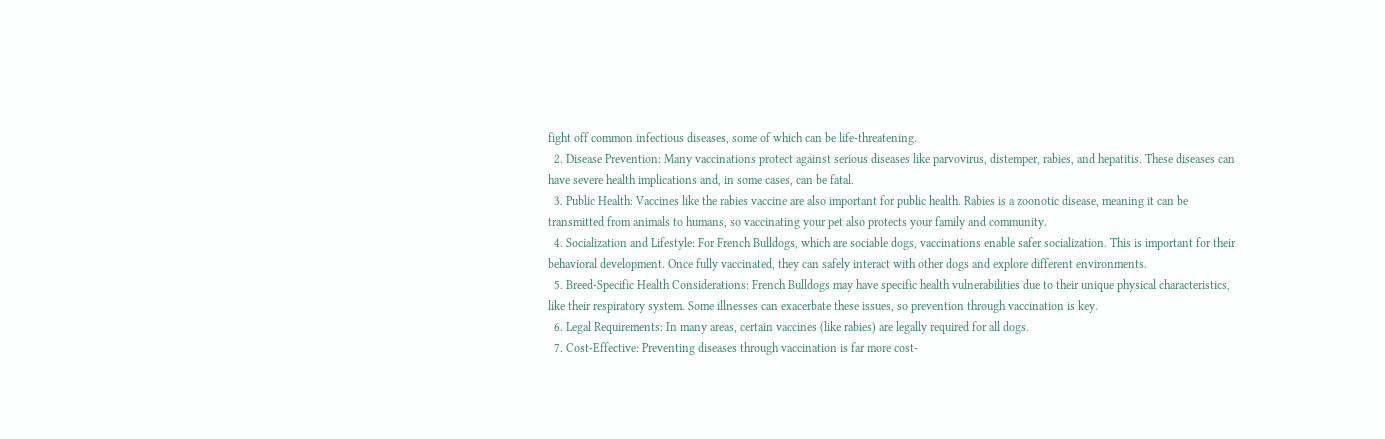fight off common infectious diseases, some of which can be life-threatening.
  2. Disease Prevention: Many vaccinations protect against serious diseases like parvovirus, distemper, rabies, and hepatitis. These diseases can have severe health implications and, in some cases, can be fatal.
  3. Public Health: Vaccines like the rabies vaccine are also important for public health. Rabies is a zoonotic disease, meaning it can be transmitted from animals to humans, so vaccinating your pet also protects your family and community.
  4. Socialization and Lifestyle: For French Bulldogs, which are sociable dogs, vaccinations enable safer socialization. This is important for their behavioral development. Once fully vaccinated, they can safely interact with other dogs and explore different environments.
  5. Breed-Specific Health Considerations: French Bulldogs may have specific health vulnerabilities due to their unique physical characteristics, like their respiratory system. Some illnesses can exacerbate these issues, so prevention through vaccination is key.
  6. Legal Requirements: In many areas, certain vaccines (like rabies) are legally required for all dogs.
  7. Cost-Effective: Preventing diseases through vaccination is far more cost-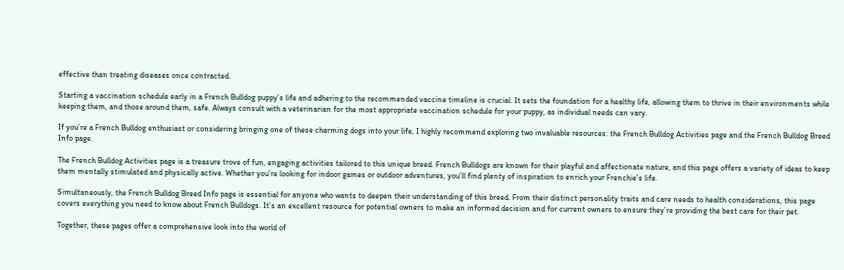effective than treating diseases once contracted.

Starting a vaccination schedule early in a French Bulldog puppy’s life and adhering to the recommended vaccine timeline is crucial. It sets the foundation for a healthy life, allowing them to thrive in their environments while keeping them, and those around them, safe. Always consult with a veterinarian for the most appropriate vaccination schedule for your puppy, as individual needs can vary.

If you’re a French Bulldog enthusiast or considering bringing one of these charming dogs into your life, I highly recommend exploring two invaluable resources: the French Bulldog Activities page and the French Bulldog Breed Info page.

The French Bulldog Activities page is a treasure trove of fun, engaging activities tailored to this unique breed. French Bulldogs are known for their playful and affectionate nature, and this page offers a variety of ideas to keep them mentally stimulated and physically active. Whether you’re looking for indoor games or outdoor adventures, you’ll find plenty of inspiration to enrich your Frenchie’s life.

Simultaneously, the French Bulldog Breed Info page is essential for anyone who wants to deepen their understanding of this breed. From their distinct personality traits and care needs to health considerations, this page covers everything you need to know about French Bulldogs. It’s an excellent resource for potential owners to make an informed decision and for current owners to ensure they’re providing the best care for their pet.

Together, these pages offer a comprehensive look into the world of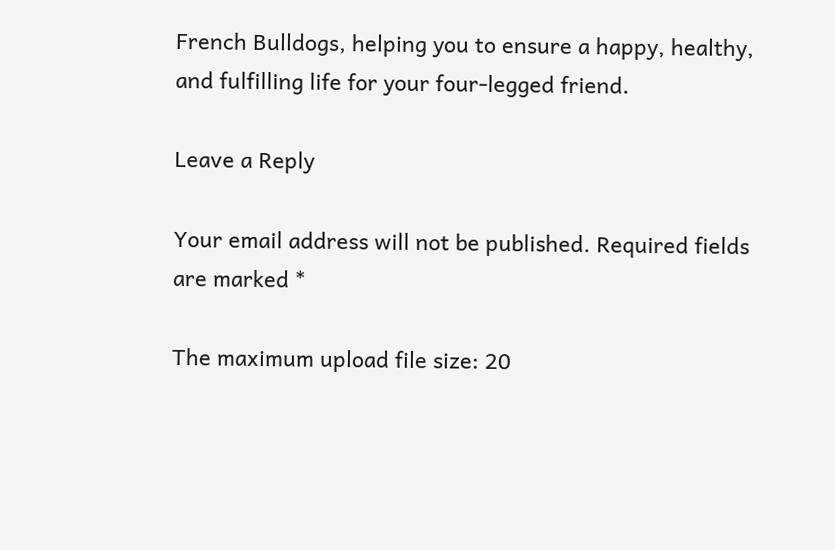French Bulldogs, helping you to ensure a happy, healthy, and fulfilling life for your four-legged friend.

Leave a Reply

Your email address will not be published. Required fields are marked *

The maximum upload file size: 20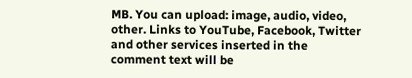MB. You can upload: image, audio, video, other. Links to YouTube, Facebook, Twitter and other services inserted in the comment text will be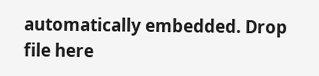automatically embedded. Drop file here